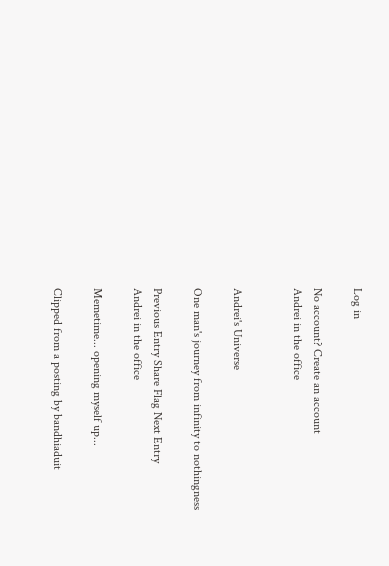Log in

No account? Create an account
Andrei in the office


Andrei's Universe

One man's journey from infinity to nothingness

Previous Entry Share Flag Next Entry
Andrei in the office

Memetime... opening myself up...

Clipped from a posting by bandhiaduit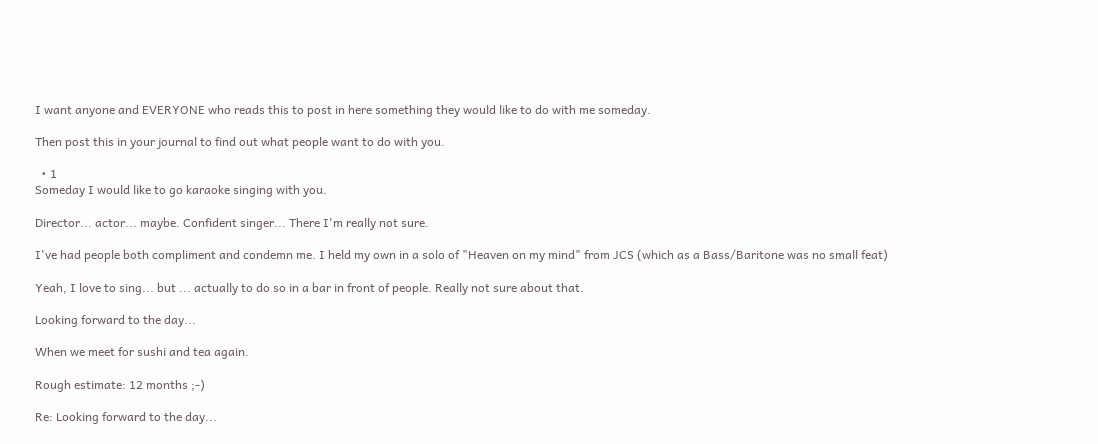I want anyone and EVERYONE who reads this to post in here something they would like to do with me someday.

Then post this in your journal to find out what people want to do with you.

  • 1
Someday I would like to go karaoke singing with you.

Director... actor... maybe. Confident singer... There I'm really not sure.

I've had people both compliment and condemn me. I held my own in a solo of "Heaven on my mind" from JCS (which as a Bass/Baritone was no small feat)

Yeah, I love to sing... but ... actually to do so in a bar in front of people. Really not sure about that.

Looking forward to the day...

When we meet for sushi and tea again.

Rough estimate: 12 months ;-)

Re: Looking forward to the day...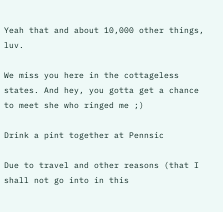Yeah that and about 10,000 other things, luv.

We miss you here in the cottageless states. And hey, you gotta get a chance to meet she who ringed me ;)

Drink a pint together at Pennsic

Due to travel and other reasons (that I shall not go into in this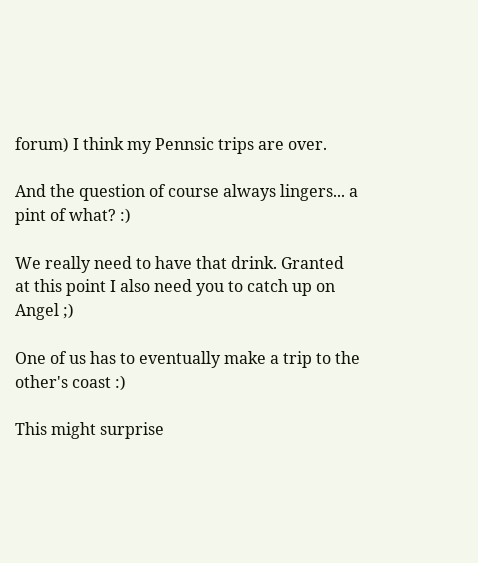forum) I think my Pennsic trips are over.

And the question of course always lingers... a pint of what? :)

We really need to have that drink. Granted at this point I also need you to catch up on Angel ;)

One of us has to eventually make a trip to the other's coast :)

This might surprise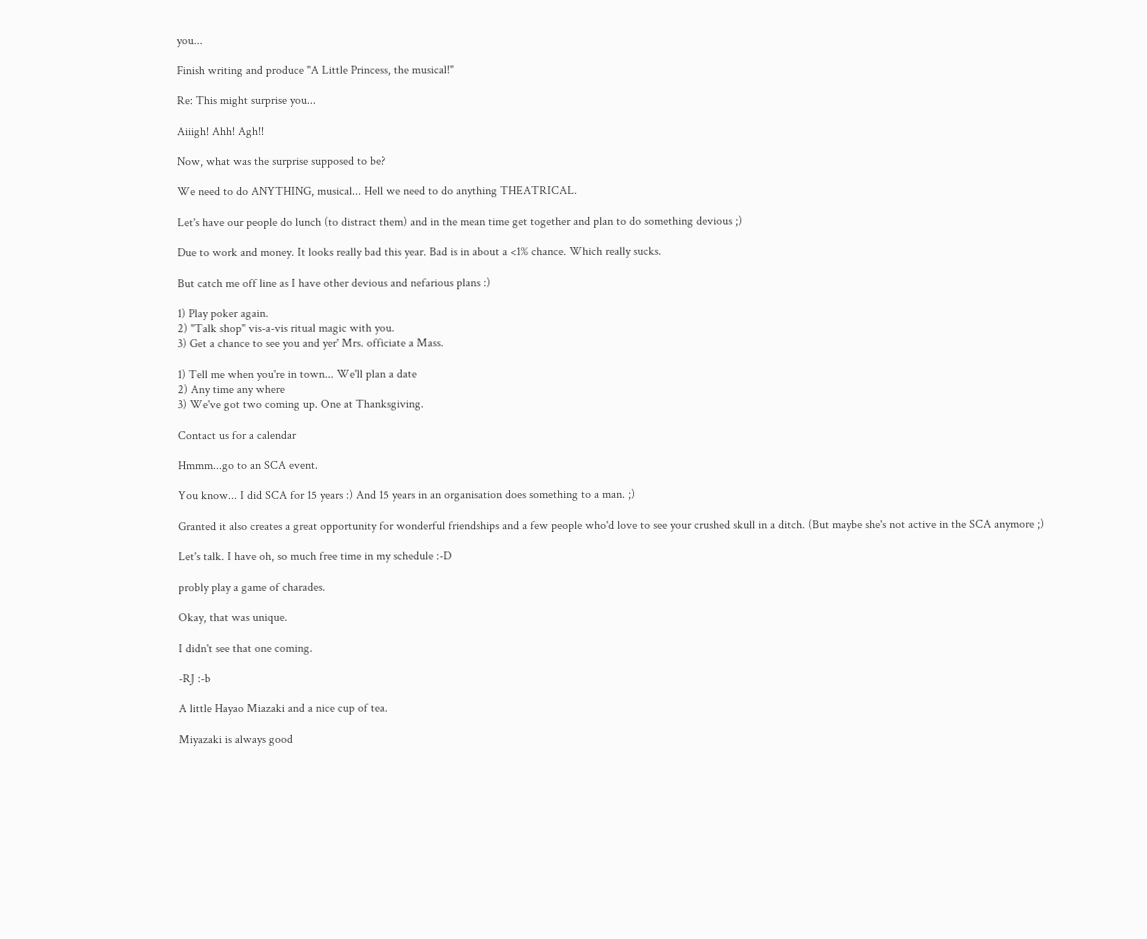you...

Finish writing and produce "A Little Princess, the musical!"

Re: This might surprise you...

Aiiigh! Ahh! Agh!!

Now, what was the surprise supposed to be?

We need to do ANYTHING, musical... Hell we need to do anything THEATRICAL.

Let's have our people do lunch (to distract them) and in the mean time get together and plan to do something devious ;)

Due to work and money. It looks really bad this year. Bad is in about a <1% chance. Which really sucks.

But catch me off line as I have other devious and nefarious plans :)

1) Play poker again.
2) "Talk shop" vis-a-vis ritual magic with you.
3) Get a chance to see you and yer' Mrs. officiate a Mass.

1) Tell me when you're in town... We'll plan a date
2) Any time any where
3) We've got two coming up. One at Thanksgiving.

Contact us for a calendar

Hmmm...go to an SCA event.

You know... I did SCA for 15 years :) And 15 years in an organisation does something to a man. ;)

Granted it also creates a great opportunity for wonderful friendships and a few people who'd love to see your crushed skull in a ditch. (But maybe she's not active in the SCA anymore ;)

Let's talk. I have oh, so much free time in my schedule :-D

probly play a game of charades.

Okay, that was unique.

I didn't see that one coming.

-RJ :-b

A little Hayao Miazaki and a nice cup of tea.

Miyazaki is always good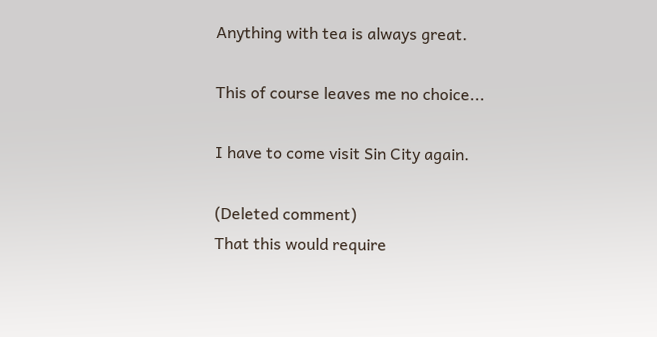Anything with tea is always great.

This of course leaves me no choice...

I have to come visit Sin City again.

(Deleted comment)
That this would require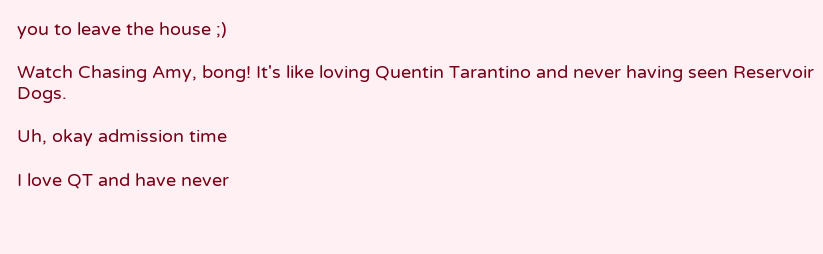you to leave the house ;)

Watch Chasing Amy, bong! It's like loving Quentin Tarantino and never having seen Reservoir Dogs.

Uh, okay admission time

I love QT and have never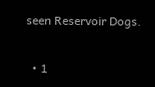seen Reservoir Dogs.

  • 1